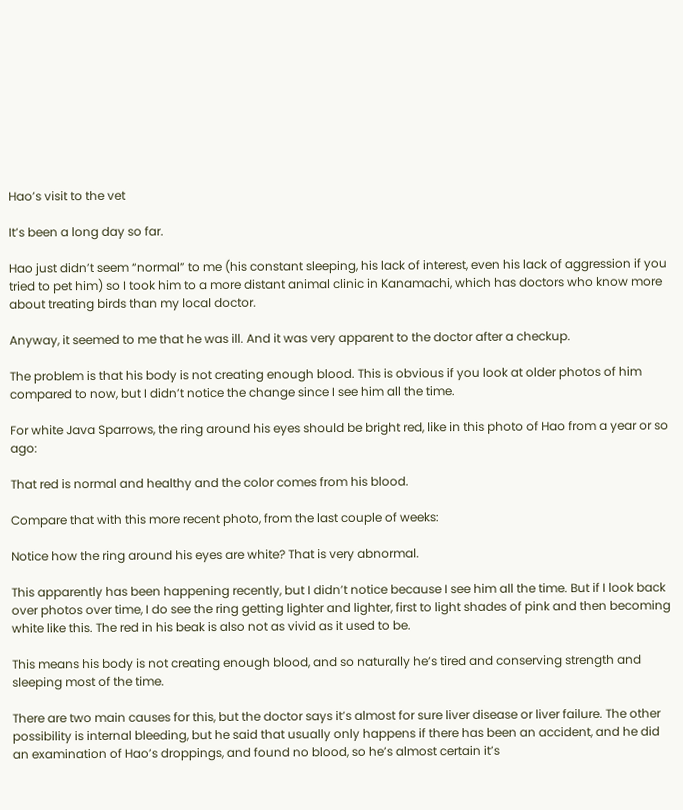Hao’s visit to the vet

It’s been a long day so far.

Hao just didn’t seem “normal” to me (his constant sleeping, his lack of interest, even his lack of aggression if you tried to pet him) so I took him to a more distant animal clinic in Kanamachi, which has doctors who know more about treating birds than my local doctor.

Anyway, it seemed to me that he was ill. And it was very apparent to the doctor after a checkup.

The problem is that his body is not creating enough blood. This is obvious if you look at older photos of him compared to now, but I didn’t notice the change since I see him all the time.

For white Java Sparrows, the ring around his eyes should be bright red, like in this photo of Hao from a year or so ago:

That red is normal and healthy and the color comes from his blood.

Compare that with this more recent photo, from the last couple of weeks:

Notice how the ring around his eyes are white? That is very abnormal.

This apparently has been happening recently, but I didn’t notice because I see him all the time. But if I look back over photos over time, I do see the ring getting lighter and lighter, first to light shades of pink and then becoming white like this. The red in his beak is also not as vivid as it used to be.

This means his body is not creating enough blood, and so naturally he’s tired and conserving strength and sleeping most of the time.

There are two main causes for this, but the doctor says it’s almost for sure liver disease or liver failure. The other possibility is internal bleeding, but he said that usually only happens if there has been an accident, and he did an examination of Hao’s droppings, and found no blood, so he’s almost certain it’s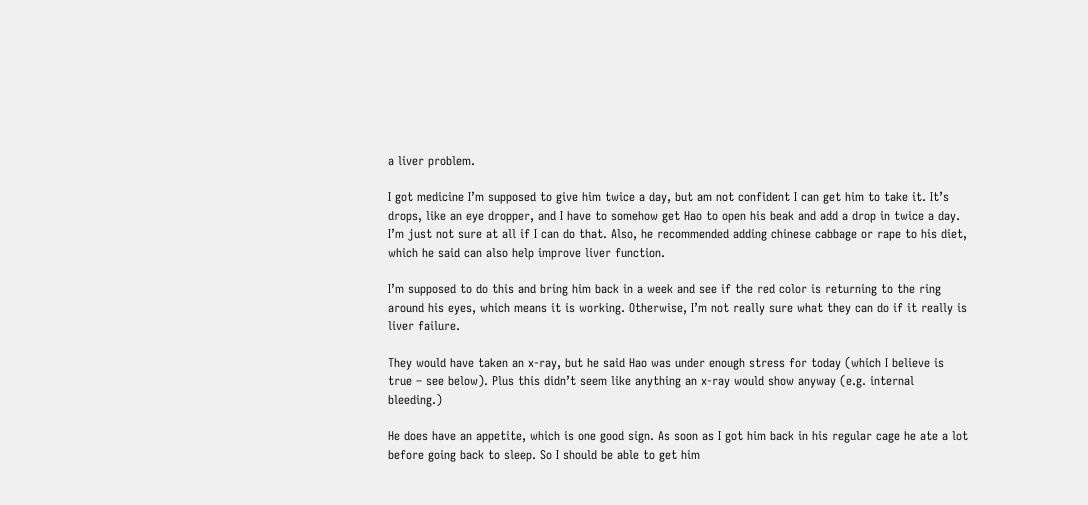a liver problem.

I got medicine I’m supposed to give him twice a day, but am not confident I can get him to take it. It’s drops, like an eye dropper, and I have to somehow get Hao to open his beak and add a drop in twice a day. I’m just not sure at all if I can do that. Also, he recommended adding chinese cabbage or rape to his diet, which he said can also help improve liver function.

I’m supposed to do this and bring him back in a week and see if the red color is returning to the ring around his eyes, which means it is working. Otherwise, I’m not really sure what they can do if it really is liver failure.

They would have taken an x-ray, but he said Hao was under enough stress for today (which I believe is true – see below). Plus this didn’t seem like anything an x-ray would show anyway (e.g. internal bleeding.)

He does have an appetite, which is one good sign. As soon as I got him back in his regular cage he ate a lot before going back to sleep. So I should be able to get him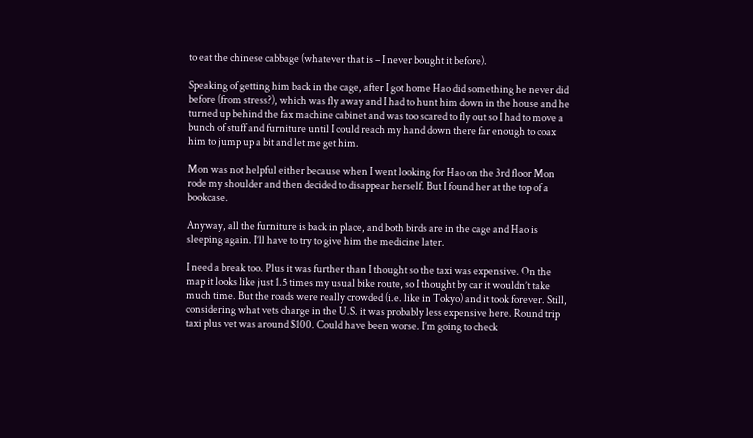to eat the chinese cabbage (whatever that is – I never bought it before).

Speaking of getting him back in the cage, after I got home Hao did something he never did before (from stress?), which was fly away and I had to hunt him down in the house and he turned up behind the fax machine cabinet and was too scared to fly out so I had to move a bunch of stuff and furniture until I could reach my hand down there far enough to coax him to jump up a bit and let me get him.

Mon was not helpful either because when I went looking for Hao on the 3rd floor Mon rode my shoulder and then decided to disappear herself. But I found her at the top of a bookcase.

Anyway, all the furniture is back in place, and both birds are in the cage and Hao is sleeping again. I’ll have to try to give him the medicine later.

I need a break too. Plus it was further than I thought so the taxi was expensive. On the map it looks like just 1.5 times my usual bike route, so I thought by car it wouldn’t take much time. But the roads were really crowded (i.e. like in Tokyo) and it took forever. Still, considering what vets charge in the U.S. it was probably less expensive here. Round trip taxi plus vet was around $100. Could have been worse. I’m going to check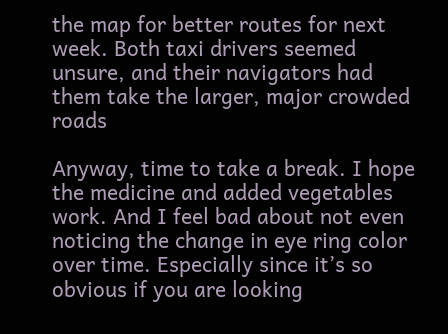the map for better routes for next week. Both taxi drivers seemed unsure, and their navigators had them take the larger, major crowded roads

Anyway, time to take a break. I hope the medicine and added vegetables work. And I feel bad about not even noticing the change in eye ring color over time. Especially since it’s so obvious if you are looking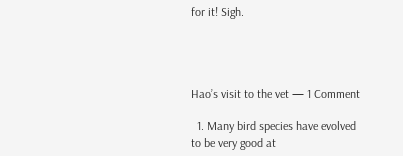for it! Sigh.




Hao’s visit to the vet — 1 Comment

  1. Many bird species have evolved to be very good at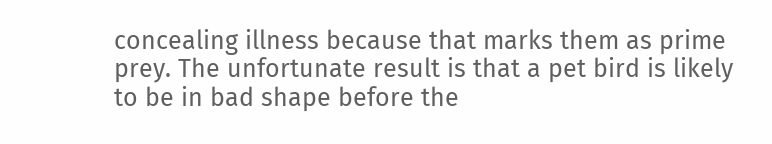concealing illness because that marks them as prime prey. The unfortunate result is that a pet bird is likely to be in bad shape before the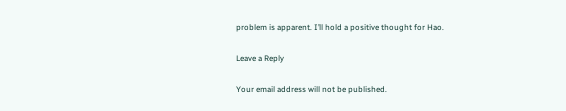problem is apparent. I’ll hold a positive thought for Hao.

Leave a Reply

Your email address will not be published.